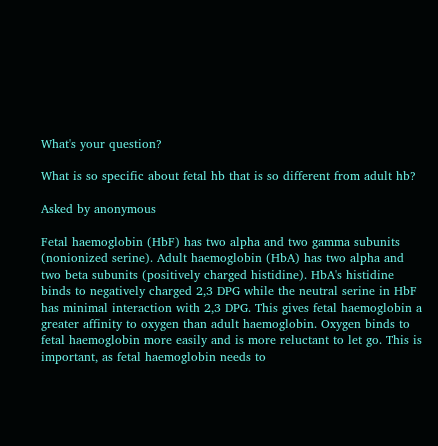What's your question?

What is so specific about fetal hb that is so different from adult hb?

Asked by anonymous

Fetal haemoglobin (HbF) has two alpha and two gamma subunits (nonionized serine). Adult haemoglobin (HbA) has two alpha and two beta subunits (positively charged histidine). HbA's histidine binds to negatively charged 2,3 DPG while the neutral serine in HbF has minimal interaction with 2,3 DPG. This gives fetal haemoglobin a greater affinity to oxygen than adult haemoglobin. Oxygen binds to fetal haemoglobin more easily and is more reluctant to let go. This is important, as fetal haemoglobin needs to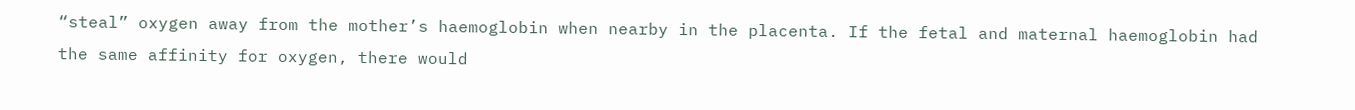“steal” oxygen away from the mother’s haemoglobin when nearby in the placenta. If the fetal and maternal haemoglobin had the same affinity for oxygen, there would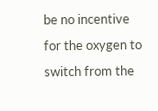be no incentive for the oxygen to switch from the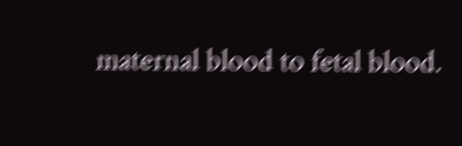maternal blood to fetal blood.